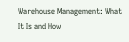Warehouse Management: What It Is and How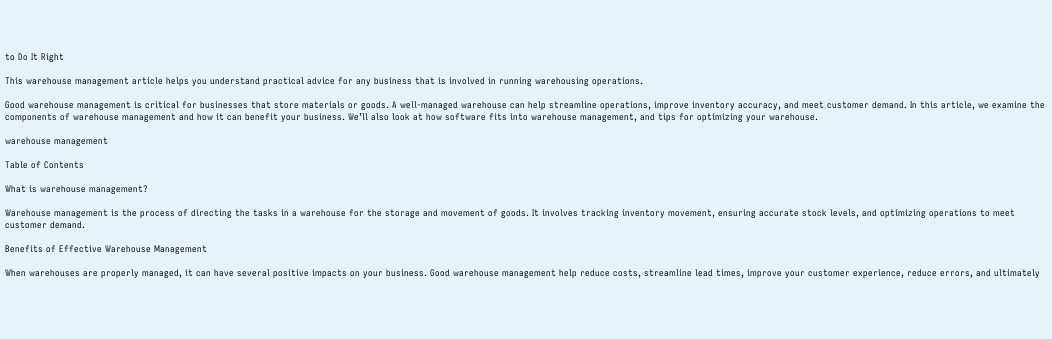to Do It Right

This warehouse management article helps you understand practical advice for any business that is involved in running warehousing operations.

Good warehouse management is critical for businesses that store materials or goods. A well-managed warehouse can help streamline operations, improve inventory accuracy, and meet customer demand. In this article, we examine the components of warehouse management and how it can benefit your business. We’ll also look at how software fits into warehouse management, and tips for optimizing your warehouse.

warehouse management

Table of Contents

What is warehouse management?

Warehouse management is the process of directing the tasks in a warehouse for the storage and movement of goods. It involves tracking inventory movement, ensuring accurate stock levels, and optimizing operations to meet customer demand.

Benefits of Effective Warehouse Management

When warehouses are properly managed, it can have several positive impacts on your business. Good warehouse management help reduce costs, streamline lead times, improve your customer experience, reduce errors, and ultimately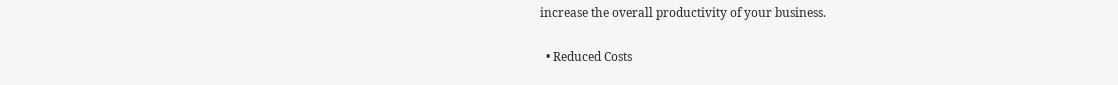increase the overall productivity of your business.

  • Reduced Costs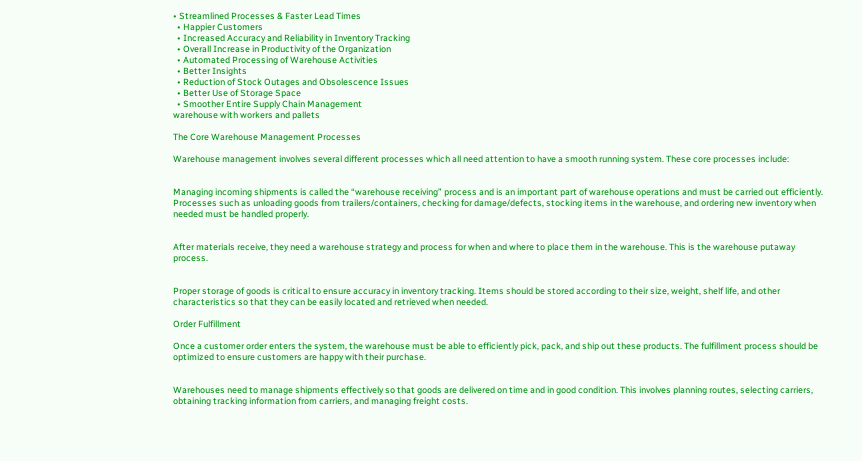• Streamlined Processes & Faster Lead Times
  • Happier Customers
  • Increased Accuracy and Reliability in Inventory Tracking
  • Overall Increase in Productivity of the Organization
  • Automated Processing of Warehouse Activities
  • Better Insights
  • Reduction of Stock Outages and Obsolescence Issues
  • Better Use of Storage Space
  • Smoother Entire Supply Chain Management
warehouse with workers and pallets

The Core Warehouse Management Processes

Warehouse management involves several different processes which all need attention to have a smooth running system. These core processes include:


Managing incoming shipments is called the “warehouse receiving” process and is an important part of warehouse operations and must be carried out efficiently. Processes such as unloading goods from trailers/containers, checking for damage/defects, stocking items in the warehouse, and ordering new inventory when needed must be handled properly.


After materials receive, they need a warehouse strategy and process for when and where to place them in the warehouse. This is the warehouse putaway process.


Proper storage of goods is critical to ensure accuracy in inventory tracking. Items should be stored according to their size, weight, shelf life, and other characteristics so that they can be easily located and retrieved when needed.

Order Fulfillment

Once a customer order enters the system, the warehouse must be able to efficiently pick, pack, and ship out these products. The fulfillment process should be optimized to ensure customers are happy with their purchase.


Warehouses need to manage shipments effectively so that goods are delivered on time and in good condition. This involves planning routes, selecting carriers, obtaining tracking information from carriers, and managing freight costs.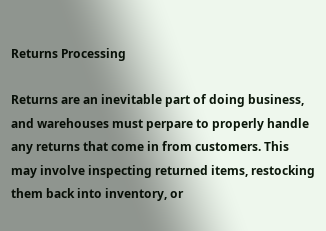Returns Processing

Returns are an inevitable part of doing business, and warehouses must perpare to properly handle any returns that come in from customers. This may involve inspecting returned items, restocking them back into inventory, or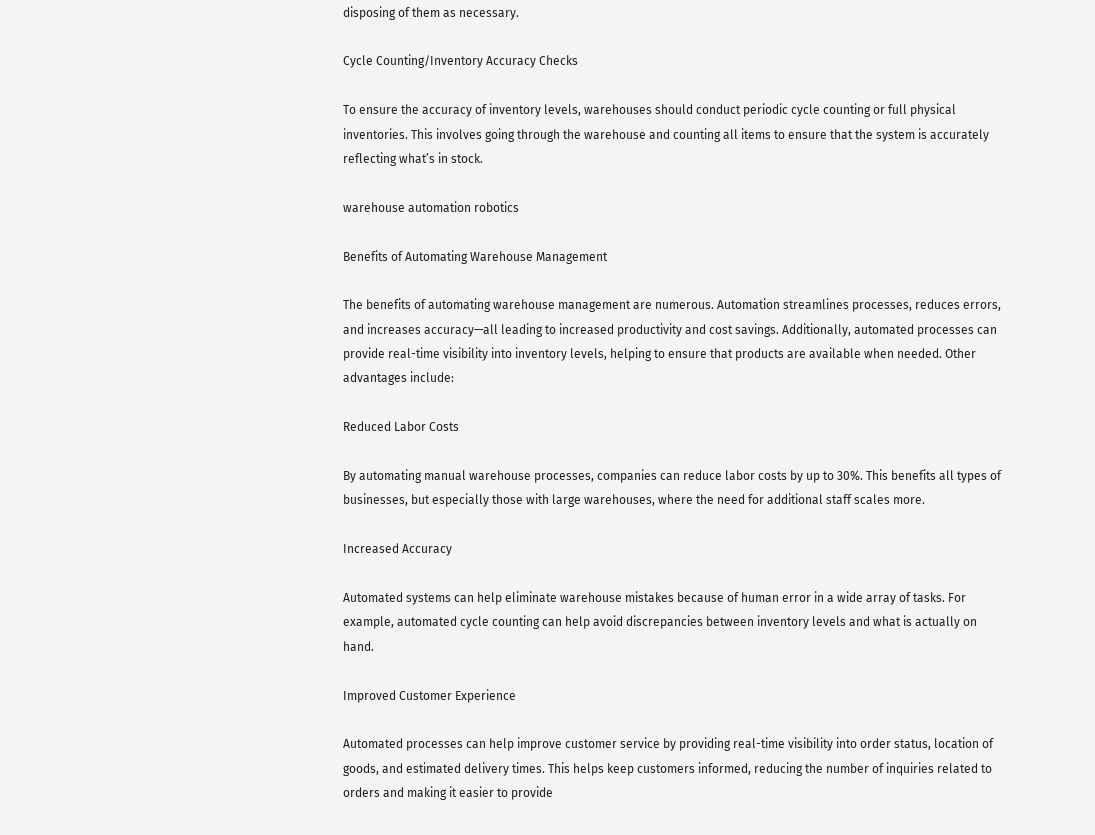disposing of them as necessary.

Cycle Counting/Inventory Accuracy Checks

To ensure the accuracy of inventory levels, warehouses should conduct periodic cycle counting or full physical inventories. This involves going through the warehouse and counting all items to ensure that the system is accurately reflecting what’s in stock.

warehouse automation robotics

Benefits of Automating Warehouse Management

The benefits of automating warehouse management are numerous. Automation streamlines processes, reduces errors, and increases accuracy—all leading to increased productivity and cost savings. Additionally, automated processes can provide real-time visibility into inventory levels, helping to ensure that products are available when needed. Other advantages include:

Reduced Labor Costs

By automating manual warehouse processes, companies can reduce labor costs by up to 30%. This benefits all types of businesses, but especially those with large warehouses, where the need for additional staff scales more.

Increased Accuracy

Automated systems can help eliminate warehouse mistakes because of human error in a wide array of tasks. For example, automated cycle counting can help avoid discrepancies between inventory levels and what is actually on hand.

Improved Customer Experience

Automated processes can help improve customer service by providing real-time visibility into order status, location of goods, and estimated delivery times. This helps keep customers informed, reducing the number of inquiries related to orders and making it easier to provide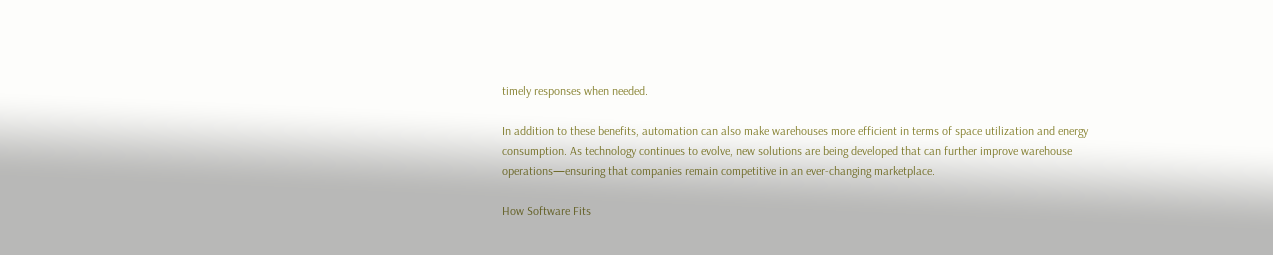timely responses when needed.

In addition to these benefits, automation can also make warehouses more efficient in terms of space utilization and energy consumption. As technology continues to evolve, new solutions are being developed that can further improve warehouse operations—ensuring that companies remain competitive in an ever-changing marketplace.

How Software Fits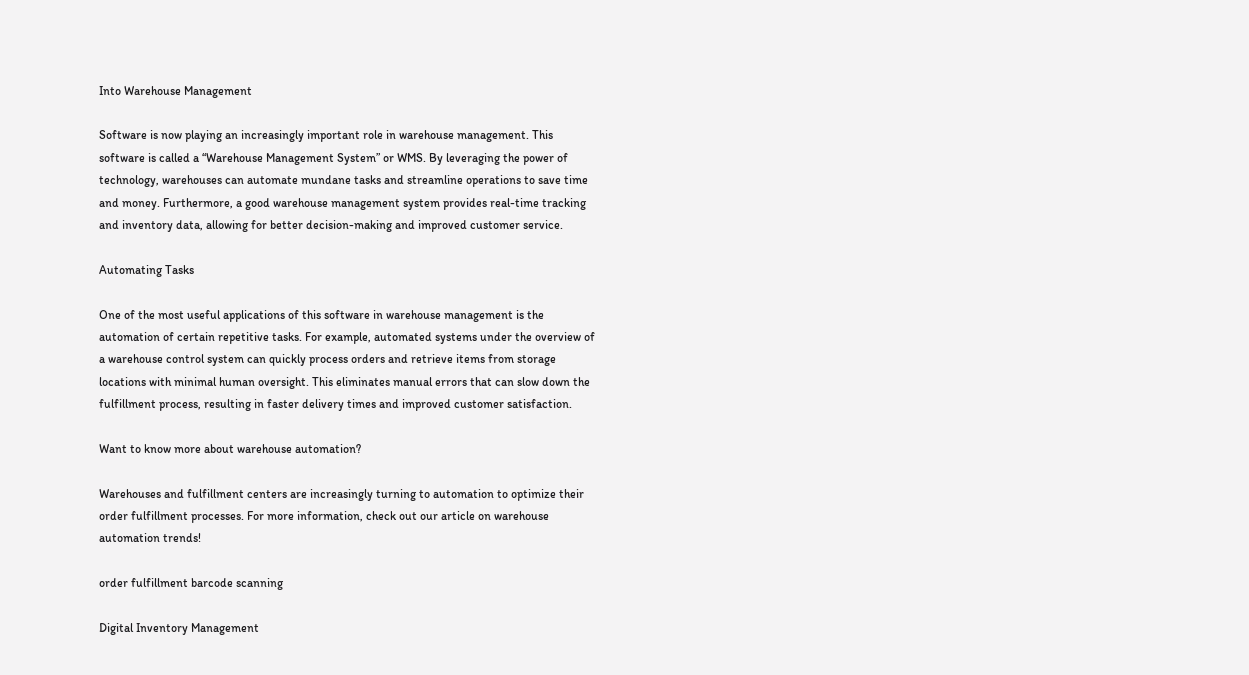Into Warehouse Management

Software is now playing an increasingly important role in warehouse management. This software is called a “Warehouse Management System” or WMS. By leveraging the power of technology, warehouses can automate mundane tasks and streamline operations to save time and money. Furthermore, a good warehouse management system provides real-time tracking and inventory data, allowing for better decision-making and improved customer service.

Automating Tasks

One of the most useful applications of this software in warehouse management is the automation of certain repetitive tasks. For example, automated systems under the overview of a warehouse control system can quickly process orders and retrieve items from storage locations with minimal human oversight. This eliminates manual errors that can slow down the fulfillment process, resulting in faster delivery times and improved customer satisfaction.

Want to know more about warehouse automation?

Warehouses and fulfillment centers are increasingly turning to automation to optimize their order fulfillment processes. For more information, check out our article on warehouse automation trends!

order fulfillment barcode scanning

Digital Inventory Management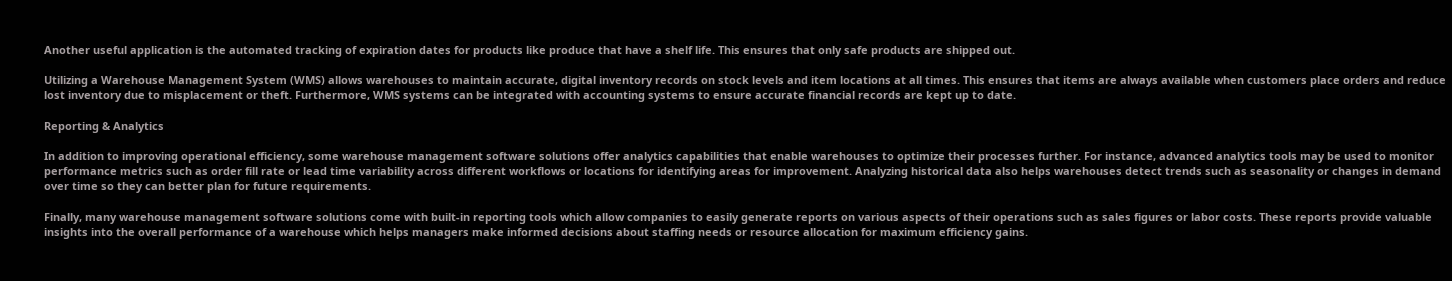Another useful application is the automated tracking of expiration dates for products like produce that have a shelf life. This ensures that only safe products are shipped out.

Utilizing a Warehouse Management System (WMS) allows warehouses to maintain accurate, digital inventory records on stock levels and item locations at all times. This ensures that items are always available when customers place orders and reduce lost inventory due to misplacement or theft. Furthermore, WMS systems can be integrated with accounting systems to ensure accurate financial records are kept up to date.

Reporting & Analytics

In addition to improving operational efficiency, some warehouse management software solutions offer analytics capabilities that enable warehouses to optimize their processes further. For instance, advanced analytics tools may be used to monitor performance metrics such as order fill rate or lead time variability across different workflows or locations for identifying areas for improvement. Analyzing historical data also helps warehouses detect trends such as seasonality or changes in demand over time so they can better plan for future requirements.

Finally, many warehouse management software solutions come with built-in reporting tools which allow companies to easily generate reports on various aspects of their operations such as sales figures or labor costs. These reports provide valuable insights into the overall performance of a warehouse which helps managers make informed decisions about staffing needs or resource allocation for maximum efficiency gains.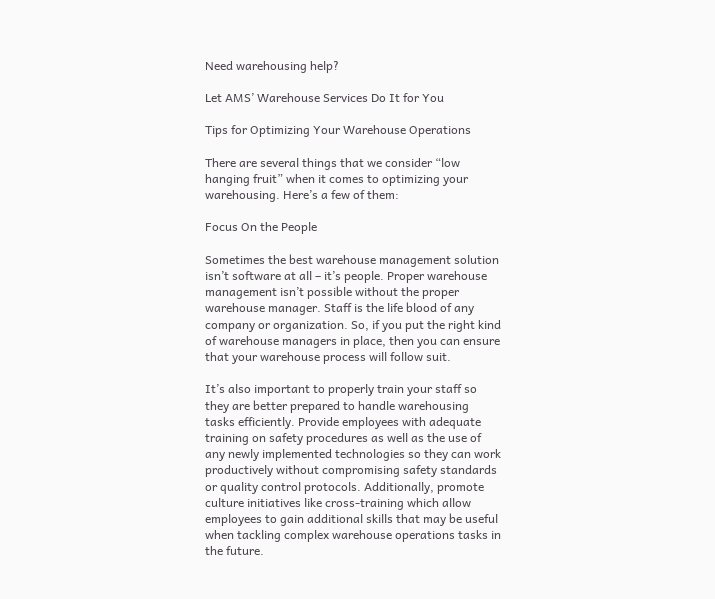Need warehousing help?

Let AMS’ Warehouse Services Do It for You

Tips for Optimizing Your Warehouse Operations

There are several things that we consider “low hanging fruit” when it comes to optimizing your warehousing. Here’s a few of them:

Focus On the People

Sometimes the best warehouse management solution isn’t software at all – it’s people. Proper warehouse management isn’t possible without the proper warehouse manager. Staff is the life blood of any company or organization. So, if you put the right kind of warehouse managers in place, then you can ensure that your warehouse process will follow suit.

It’s also important to properly train your staff so they are better prepared to handle warehousing tasks efficiently. Provide employees with adequate training on safety procedures as well as the use of any newly implemented technologies so they can work productively without compromising safety standards or quality control protocols. Additionally, promote culture initiatives like cross-training which allow employees to gain additional skills that may be useful when tackling complex warehouse operations tasks in the future.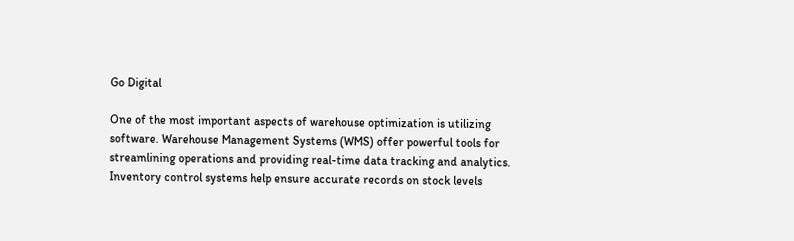Go Digital

One of the most important aspects of warehouse optimization is utilizing software. Warehouse Management Systems (WMS) offer powerful tools for streamlining operations and providing real-time data tracking and analytics. Inventory control systems help ensure accurate records on stock levels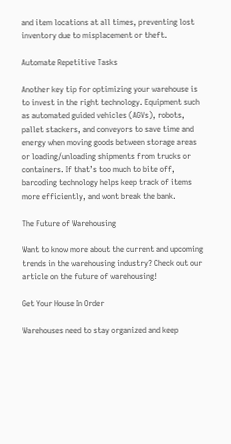and item locations at all times, preventing lost inventory due to misplacement or theft.

Automate Repetitive Tasks

Another key tip for optimizing your warehouse is to invest in the right technology. Equipment such as automated guided vehicles (AGVs), robots, pallet stackers, and conveyors to save time and energy when moving goods between storage areas or loading/unloading shipments from trucks or containers. If that’s too much to bite off, barcoding technology helps keep track of items more efficiently, and wont break the bank.

The Future of Warehousing

Want to know more about the current and upcoming trends in the warehousing industry? Check out our article on the future of warehousing!

Get Your House In Order

Warehouses need to stay organized and keep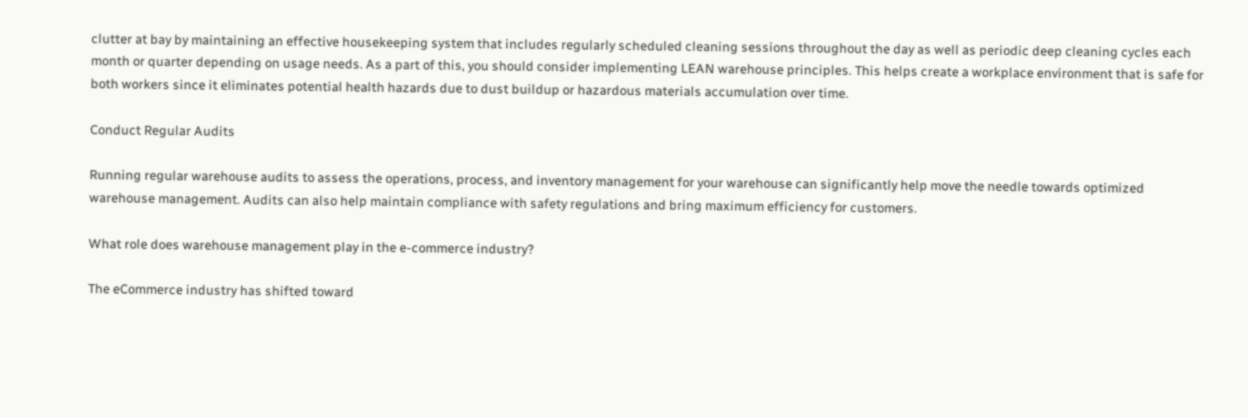clutter at bay by maintaining an effective housekeeping system that includes regularly scheduled cleaning sessions throughout the day as well as periodic deep cleaning cycles each month or quarter depending on usage needs. As a part of this, you should consider implementing LEAN warehouse principles. This helps create a workplace environment that is safe for both workers since it eliminates potential health hazards due to dust buildup or hazardous materials accumulation over time.

Conduct Regular Audits

Running regular warehouse audits to assess the operations, process, and inventory management for your warehouse can significantly help move the needle towards optimized warehouse management. Audits can also help maintain compliance with safety regulations and bring maximum efficiency for customers.

What role does warehouse management play in the e-commerce industry?

The eCommerce industry has shifted toward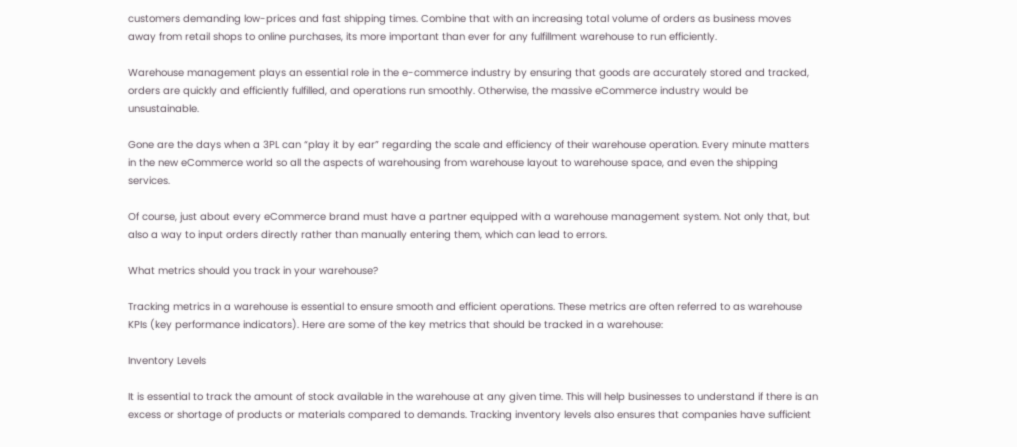customers demanding low-prices and fast shipping times. Combine that with an increasing total volume of orders as business moves away from retail shops to online purchases, its more important than ever for any fulfillment warehouse to run efficiently.

Warehouse management plays an essential role in the e-commerce industry by ensuring that goods are accurately stored and tracked, orders are quickly and efficiently fulfilled, and operations run smoothly. Otherwise, the massive eCommerce industry would be unsustainable.

Gone are the days when a 3PL can “play it by ear” regarding the scale and efficiency of their warehouse operation. Every minute matters in the new eCommerce world so all the aspects of warehousing from warehouse layout to warehouse space, and even the shipping services.

Of course, just about every eCommerce brand must have a partner equipped with a warehouse management system. Not only that, but also a way to input orders directly rather than manually entering them, which can lead to errors.

What metrics should you track in your warehouse?

Tracking metrics in a warehouse is essential to ensure smooth and efficient operations. These metrics are often referred to as warehouse KPIs (key performance indicators). Here are some of the key metrics that should be tracked in a warehouse:

Inventory Levels

It is essential to track the amount of stock available in the warehouse at any given time. This will help businesses to understand if there is an excess or shortage of products or materials compared to demands. Tracking inventory levels also ensures that companies have sufficient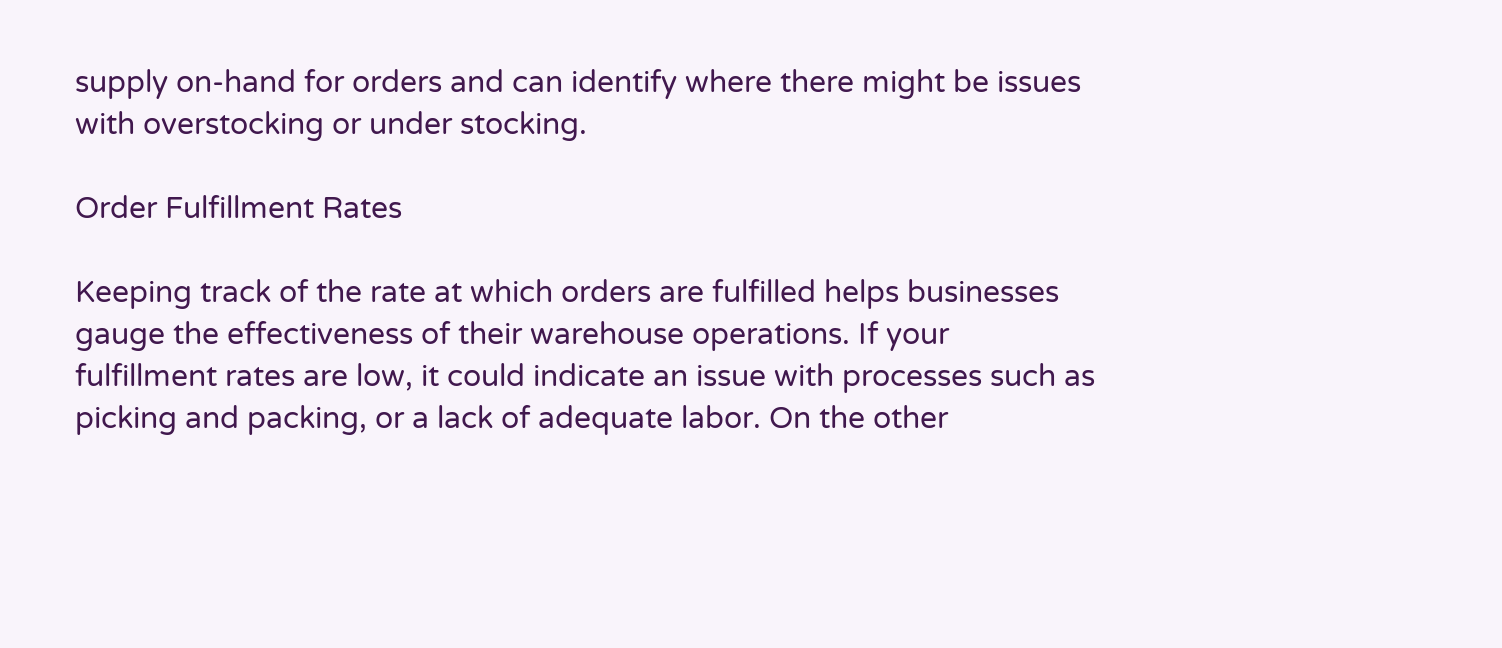supply on-hand for orders and can identify where there might be issues with overstocking or under stocking.

Order Fulfillment Rates

Keeping track of the rate at which orders are fulfilled helps businesses gauge the effectiveness of their warehouse operations. If your fulfillment rates are low, it could indicate an issue with processes such as picking and packing, or a lack of adequate labor. On the other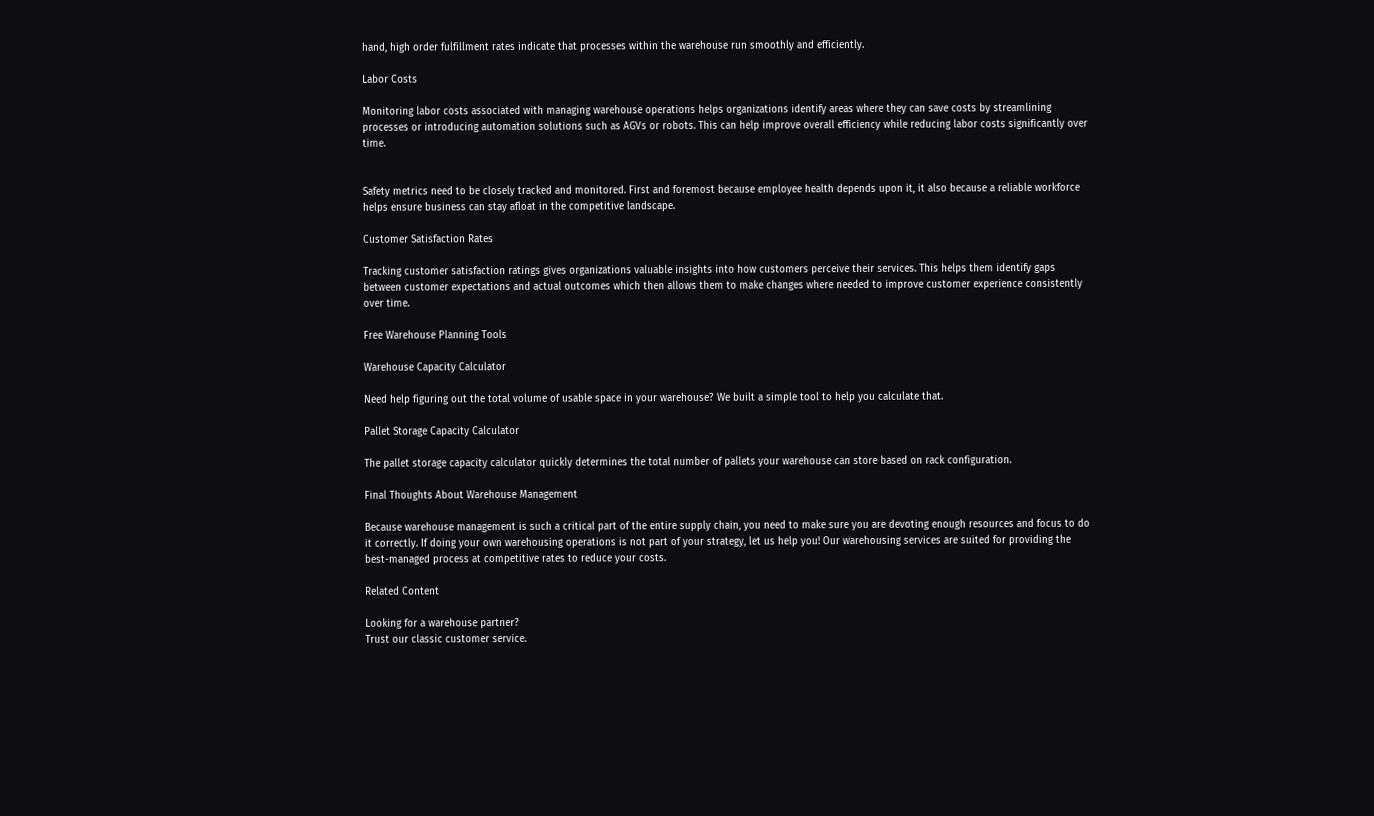hand, high order fulfillment rates indicate that processes within the warehouse run smoothly and efficiently.

Labor Costs

Monitoring labor costs associated with managing warehouse operations helps organizations identify areas where they can save costs by streamlining processes or introducing automation solutions such as AGVs or robots. This can help improve overall efficiency while reducing labor costs significantly over time.


Safety metrics need to be closely tracked and monitored. First and foremost because employee health depends upon it, it also because a reliable workforce helps ensure business can stay afloat in the competitive landscape.

Customer Satisfaction Rates

Tracking customer satisfaction ratings gives organizations valuable insights into how customers perceive their services. This helps them identify gaps between customer expectations and actual outcomes which then allows them to make changes where needed to improve customer experience consistently over time.

Free Warehouse Planning Tools

Warehouse Capacity Calculator

Need help figuring out the total volume of usable space in your warehouse? We built a simple tool to help you calculate that.

Pallet Storage Capacity Calculator

The pallet storage capacity calculator quickly determines the total number of pallets your warehouse can store based on rack configuration.

Final Thoughts About Warehouse Management

Because warehouse management is such a critical part of the entire supply chain, you need to make sure you are devoting enough resources and focus to do it correctly. If doing your own warehousing operations is not part of your strategy, let us help you! Our warehousing services are suited for providing the best-managed process at competitive rates to reduce your costs.

Related Content

Looking for a warehouse partner?
Trust our classic customer service.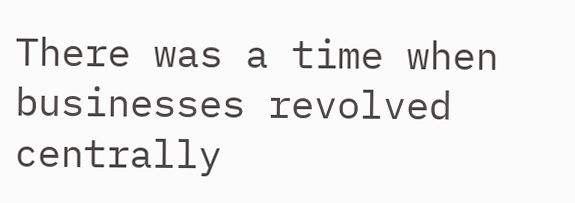There was a time when businesses revolved centrally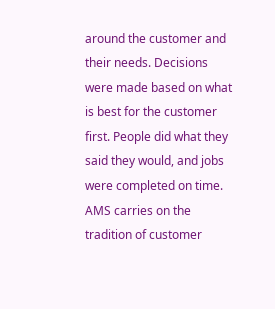around the customer and their needs. Decisions were made based on what is best for the customer first. People did what they said they would, and jobs were completed on time. AMS carries on the tradition of customer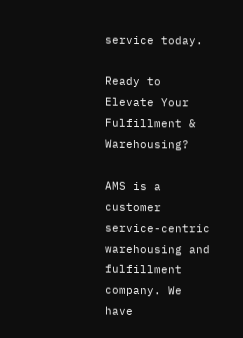service today.

Ready to Elevate Your Fulfillment & Warehousing?

AMS is a customer service-centric warehousing and fulfillment company. We have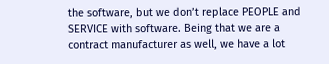the software, but we don’t replace PEOPLE and SERVICE with software. Being that we are a contract manufacturer as well, we have a lot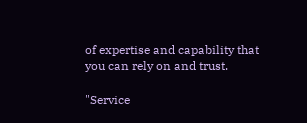of expertise and capability that you can rely on and trust.

"Service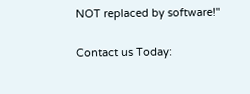NOT replaced by software!"

Contact us Today: